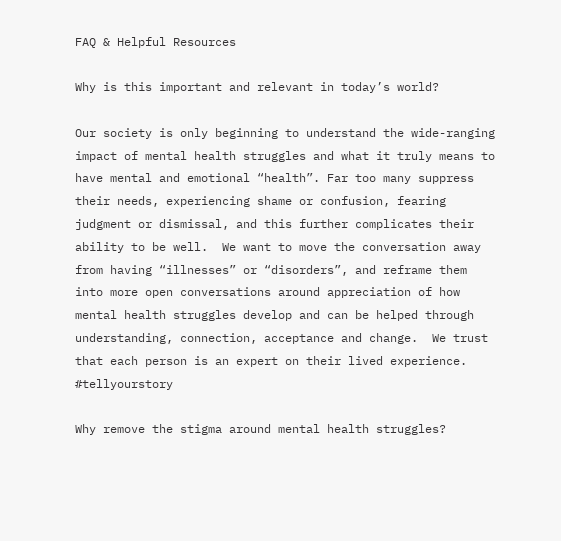FAQ & Helpful Resources

Why is this important and relevant in today’s world?

Our society is only beginning to understand the wide-ranging impact of mental health struggles and what it truly means to have mental and emotional “health”. Far too many suppress their needs, experiencing shame or confusion, fearing judgment or dismissal, and this further complicates their ability to be well.  We want to move the conversation away from having “illnesses” or “disorders”, and reframe them into more open conversations around appreciation of how mental health struggles develop and can be helped through understanding, connection, acceptance and change.  We trust that each person is an expert on their lived experience. #tellyourstory

Why remove the stigma around mental health struggles?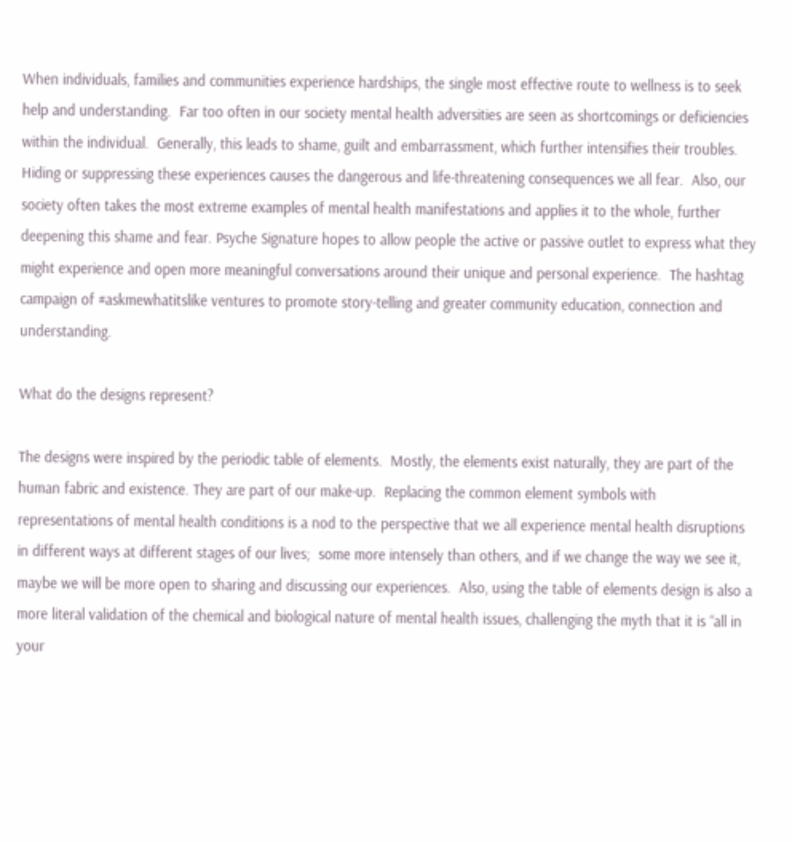When individuals, families and communities experience hardships, the single most effective route to wellness is to seek help and understanding.  Far too often in our society mental health adversities are seen as shortcomings or deficiencies within the individual.  Generally, this leads to shame, guilt and embarrassment, which further intensifies their troubles.  Hiding or suppressing these experiences causes the dangerous and life-threatening consequences we all fear.  Also, our society often takes the most extreme examples of mental health manifestations and applies it to the whole, further deepening this shame and fear. Psyche Signature hopes to allow people the active or passive outlet to express what they might experience and open more meaningful conversations around their unique and personal experience.  The hashtag campaign of #askmewhatitslike ventures to promote story-telling and greater community education, connection and understanding.

What do the designs represent?

The designs were inspired by the periodic table of elements.  Mostly, the elements exist naturally, they are part of the human fabric and existence. They are part of our make-up.  Replacing the common element symbols with representations of mental health conditions is a nod to the perspective that we all experience mental health disruptions in different ways at different stages of our lives;  some more intensely than others, and if we change the way we see it, maybe we will be more open to sharing and discussing our experiences.  Also, using the table of elements design is also a more literal validation of the chemical and biological nature of mental health issues, challenging the myth that it is “all in your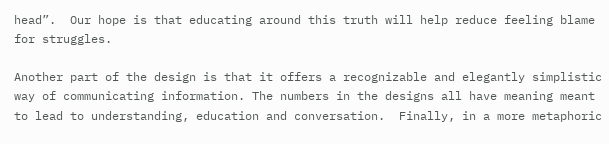head”.  Our hope is that educating around this truth will help reduce feeling blame for struggles.

Another part of the design is that it offers a recognizable and elegantly simplistic way of communicating information. The numbers in the designs all have meaning meant to lead to understanding, education and conversation.  Finally, in a more metaphoric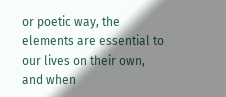or poetic way, the elements are essential to our lives on their own, and when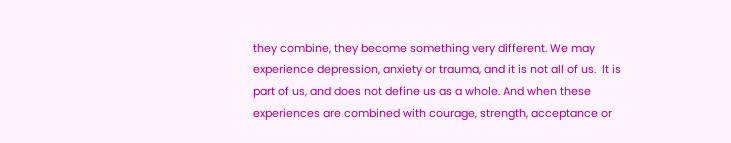they combine, they become something very different. We may experience depression, anxiety or trauma, and it is not all of us.  It is part of us, and does not define us as a whole. And when these experiences are combined with courage, strength, acceptance or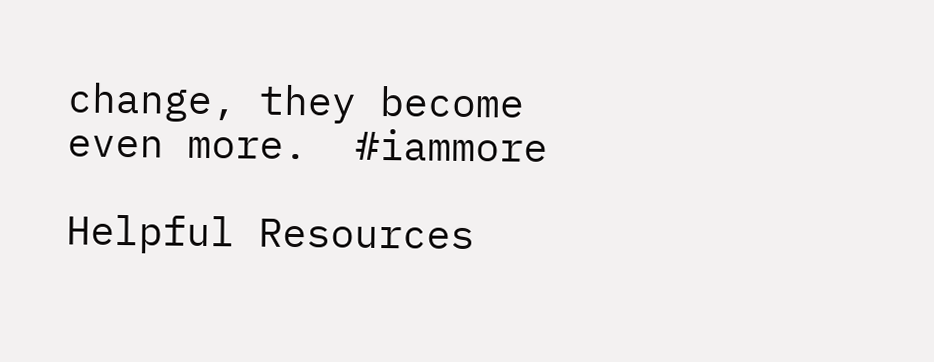change, they become even more.  #iammore

Helpful Resources